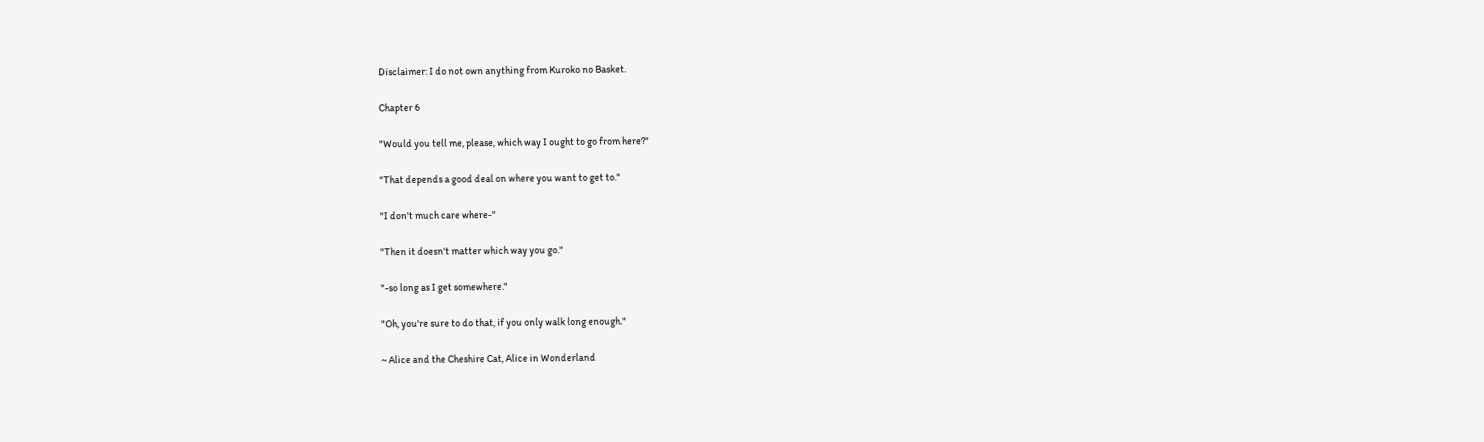Disclaimer: I do not own anything from Kuroko no Basket.

Chapter 6

"Would you tell me, please, which way I ought to go from here?"

"That depends a good deal on where you want to get to."

"I don't much care where-"

"Then it doesn't matter which way you go."

"-so long as I get somewhere."

"Oh, you're sure to do that, if you only walk long enough."

~ Alice and the Cheshire Cat, Alice in Wonderland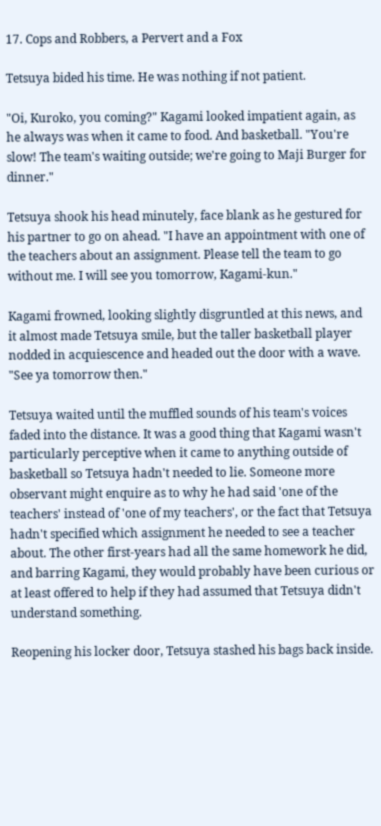17. Cops and Robbers, a Pervert and a Fox

Tetsuya bided his time. He was nothing if not patient.

"Oi, Kuroko, you coming?" Kagami looked impatient again, as he always was when it came to food. And basketball. "You're slow! The team's waiting outside; we're going to Maji Burger for dinner."

Tetsuya shook his head minutely, face blank as he gestured for his partner to go on ahead. "I have an appointment with one of the teachers about an assignment. Please tell the team to go without me. I will see you tomorrow, Kagami-kun."

Kagami frowned, looking slightly disgruntled at this news, and it almost made Tetsuya smile, but the taller basketball player nodded in acquiescence and headed out the door with a wave. "See ya tomorrow then."

Tetsuya waited until the muffled sounds of his team's voices faded into the distance. It was a good thing that Kagami wasn't particularly perceptive when it came to anything outside of basketball so Tetsuya hadn't needed to lie. Someone more observant might enquire as to why he had said 'one of the teachers' instead of 'one of my teachers', or the fact that Tetsuya hadn't specified which assignment he needed to see a teacher about. The other first-years had all the same homework he did, and barring Kagami, they would probably have been curious or at least offered to help if they had assumed that Tetsuya didn't understand something.

Reopening his locker door, Tetsuya stashed his bags back inside.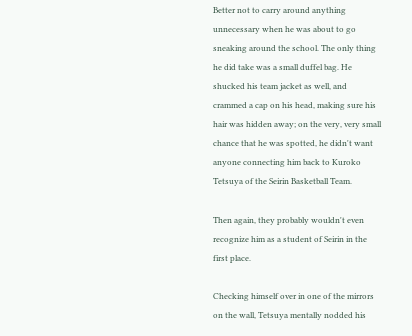Better not to carry around anything unnecessary when he was about to go sneaking around the school. The only thing he did take was a small duffel bag. He shucked his team jacket as well, and crammed a cap on his head, making sure his hair was hidden away; on the very, very small chance that he was spotted, he didn't want anyone connecting him back to Kuroko Tetsuya of the Seirin Basketball Team.

Then again, they probably wouldn't even recognize him as a student of Seirin in the first place.

Checking himself over in one of the mirrors on the wall, Tetsuya mentally nodded his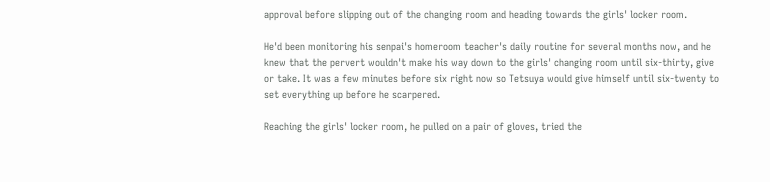approval before slipping out of the changing room and heading towards the girls' locker room.

He'd been monitoring his senpai's homeroom teacher's daily routine for several months now, and he knew that the pervert wouldn't make his way down to the girls' changing room until six-thirty, give or take. It was a few minutes before six right now so Tetsuya would give himself until six-twenty to set everything up before he scarpered.

Reaching the girls' locker room, he pulled on a pair of gloves, tried the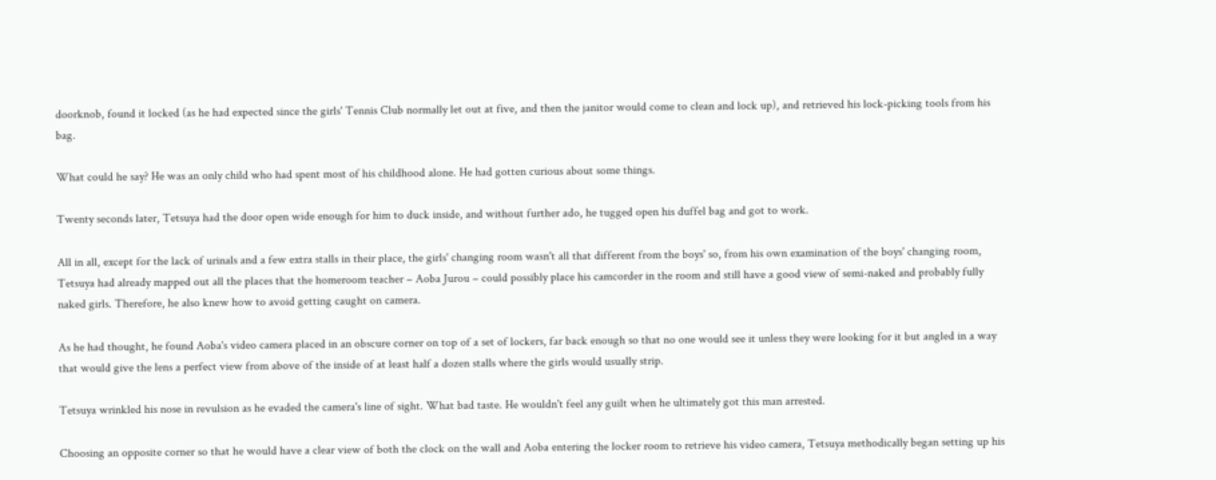doorknob, found it locked (as he had expected since the girls' Tennis Club normally let out at five, and then the janitor would come to clean and lock up), and retrieved his lock-picking tools from his bag.

What could he say? He was an only child who had spent most of his childhood alone. He had gotten curious about some things.

Twenty seconds later, Tetsuya had the door open wide enough for him to duck inside, and without further ado, he tugged open his duffel bag and got to work.

All in all, except for the lack of urinals and a few extra stalls in their place, the girls' changing room wasn't all that different from the boys' so, from his own examination of the boys' changing room, Tetsuya had already mapped out all the places that the homeroom teacher – Aoba Jurou – could possibly place his camcorder in the room and still have a good view of semi-naked and probably fully naked girls. Therefore, he also knew how to avoid getting caught on camera.

As he had thought, he found Aoba's video camera placed in an obscure corner on top of a set of lockers, far back enough so that no one would see it unless they were looking for it but angled in a way that would give the lens a perfect view from above of the inside of at least half a dozen stalls where the girls would usually strip.

Tetsuya wrinkled his nose in revulsion as he evaded the camera's line of sight. What bad taste. He wouldn't feel any guilt when he ultimately got this man arrested.

Choosing an opposite corner so that he would have a clear view of both the clock on the wall and Aoba entering the locker room to retrieve his video camera, Tetsuya methodically began setting up his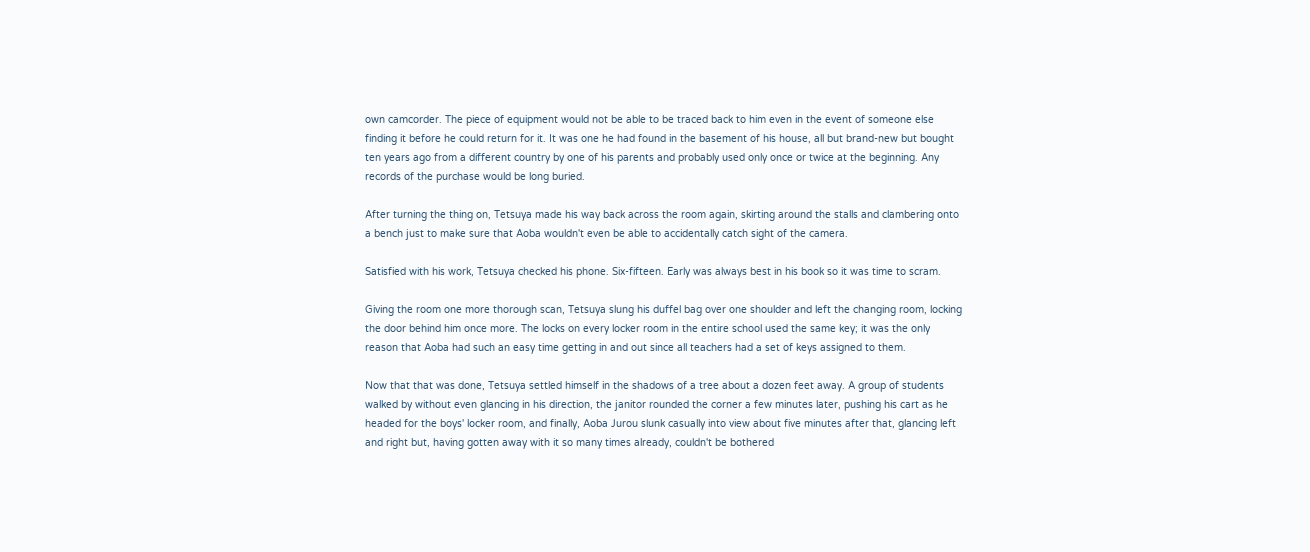own camcorder. The piece of equipment would not be able to be traced back to him even in the event of someone else finding it before he could return for it. It was one he had found in the basement of his house, all but brand-new but bought ten years ago from a different country by one of his parents and probably used only once or twice at the beginning. Any records of the purchase would be long buried.

After turning the thing on, Tetsuya made his way back across the room again, skirting around the stalls and clambering onto a bench just to make sure that Aoba wouldn't even be able to accidentally catch sight of the camera.

Satisfied with his work, Tetsuya checked his phone. Six-fifteen. Early was always best in his book so it was time to scram.

Giving the room one more thorough scan, Tetsuya slung his duffel bag over one shoulder and left the changing room, locking the door behind him once more. The locks on every locker room in the entire school used the same key; it was the only reason that Aoba had such an easy time getting in and out since all teachers had a set of keys assigned to them.

Now that that was done, Tetsuya settled himself in the shadows of a tree about a dozen feet away. A group of students walked by without even glancing in his direction, the janitor rounded the corner a few minutes later, pushing his cart as he headed for the boys' locker room, and finally, Aoba Jurou slunk casually into view about five minutes after that, glancing left and right but, having gotten away with it so many times already, couldn't be bothered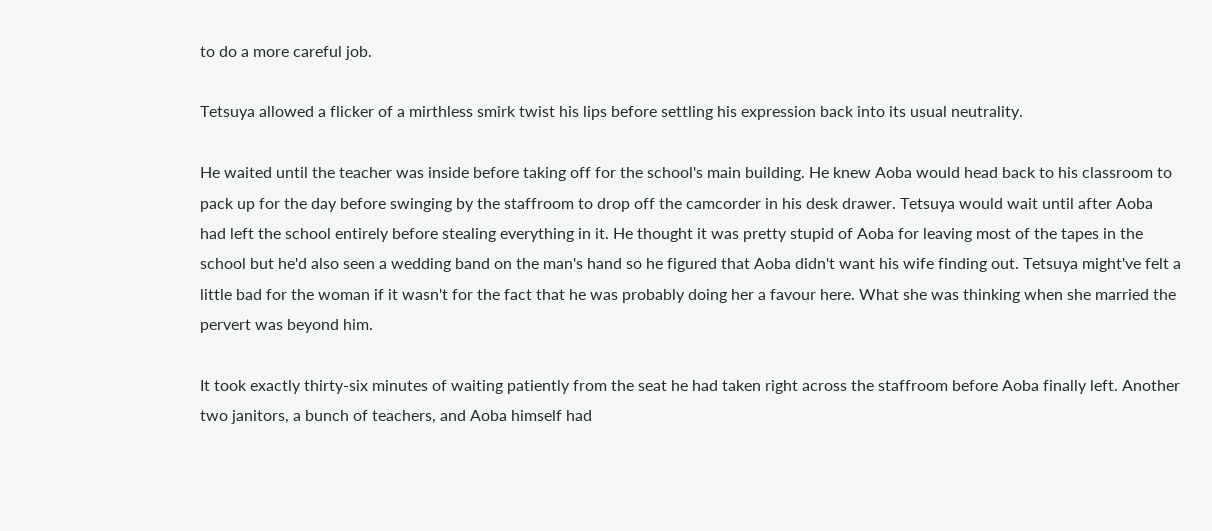to do a more careful job.

Tetsuya allowed a flicker of a mirthless smirk twist his lips before settling his expression back into its usual neutrality.

He waited until the teacher was inside before taking off for the school's main building. He knew Aoba would head back to his classroom to pack up for the day before swinging by the staffroom to drop off the camcorder in his desk drawer. Tetsuya would wait until after Aoba had left the school entirely before stealing everything in it. He thought it was pretty stupid of Aoba for leaving most of the tapes in the school but he'd also seen a wedding band on the man's hand so he figured that Aoba didn't want his wife finding out. Tetsuya might've felt a little bad for the woman if it wasn't for the fact that he was probably doing her a favour here. What she was thinking when she married the pervert was beyond him.

It took exactly thirty-six minutes of waiting patiently from the seat he had taken right across the staffroom before Aoba finally left. Another two janitors, a bunch of teachers, and Aoba himself had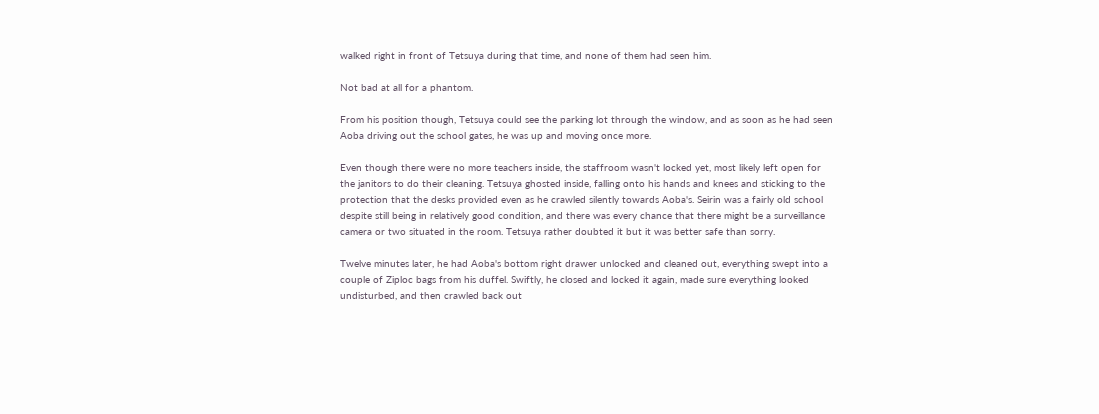walked right in front of Tetsuya during that time, and none of them had seen him.

Not bad at all for a phantom.

From his position though, Tetsuya could see the parking lot through the window, and as soon as he had seen Aoba driving out the school gates, he was up and moving once more.

Even though there were no more teachers inside, the staffroom wasn't locked yet, most likely left open for the janitors to do their cleaning. Tetsuya ghosted inside, falling onto his hands and knees and sticking to the protection that the desks provided even as he crawled silently towards Aoba's. Seirin was a fairly old school despite still being in relatively good condition, and there was every chance that there might be a surveillance camera or two situated in the room. Tetsuya rather doubted it but it was better safe than sorry.

Twelve minutes later, he had Aoba's bottom right drawer unlocked and cleaned out, everything swept into a couple of Ziploc bags from his duffel. Swiftly, he closed and locked it again, made sure everything looked undisturbed, and then crawled back out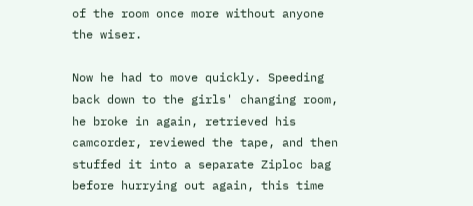of the room once more without anyone the wiser.

Now he had to move quickly. Speeding back down to the girls' changing room, he broke in again, retrieved his camcorder, reviewed the tape, and then stuffed it into a separate Ziploc bag before hurrying out again, this time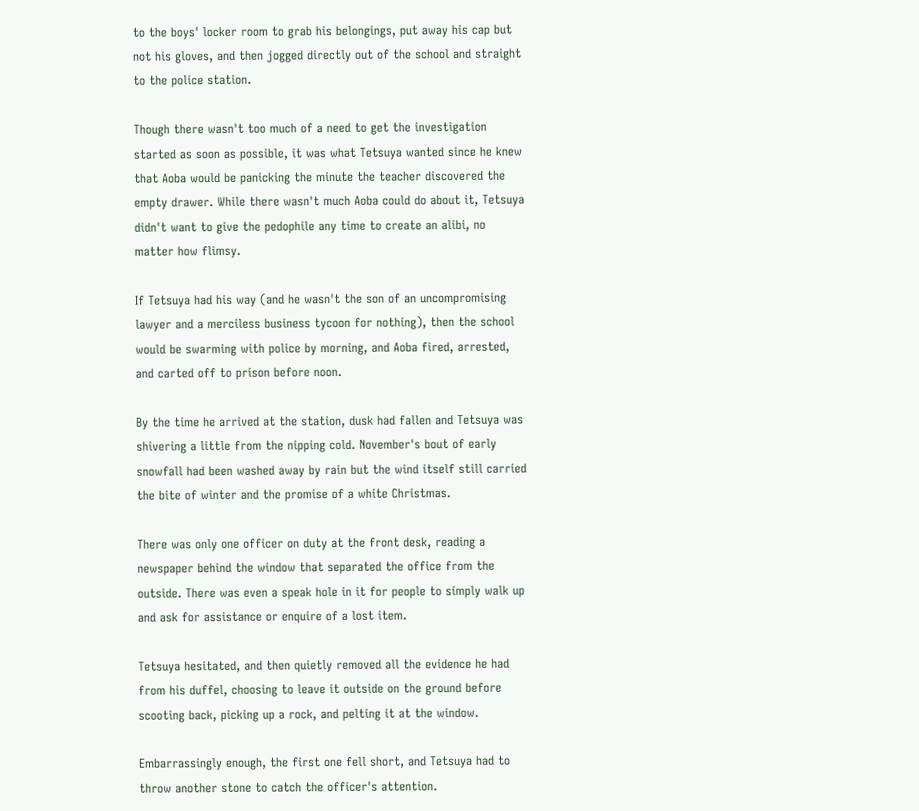to the boys' locker room to grab his belongings, put away his cap but not his gloves, and then jogged directly out of the school and straight to the police station.

Though there wasn't too much of a need to get the investigation started as soon as possible, it was what Tetsuya wanted since he knew that Aoba would be panicking the minute the teacher discovered the empty drawer. While there wasn't much Aoba could do about it, Tetsuya didn't want to give the pedophile any time to create an alibi, no matter how flimsy.

If Tetsuya had his way (and he wasn't the son of an uncompromising lawyer and a merciless business tycoon for nothing), then the school would be swarming with police by morning, and Aoba fired, arrested, and carted off to prison before noon.

By the time he arrived at the station, dusk had fallen and Tetsuya was shivering a little from the nipping cold. November's bout of early snowfall had been washed away by rain but the wind itself still carried the bite of winter and the promise of a white Christmas.

There was only one officer on duty at the front desk, reading a newspaper behind the window that separated the office from the outside. There was even a speak hole in it for people to simply walk up and ask for assistance or enquire of a lost item.

Tetsuya hesitated, and then quietly removed all the evidence he had from his duffel, choosing to leave it outside on the ground before scooting back, picking up a rock, and pelting it at the window.

Embarrassingly enough, the first one fell short, and Tetsuya had to throw another stone to catch the officer's attention.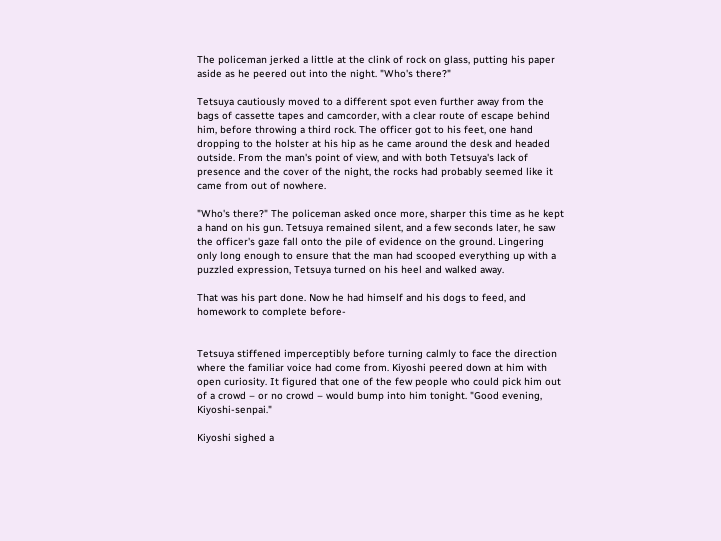The policeman jerked a little at the clink of rock on glass, putting his paper aside as he peered out into the night. "Who's there?"

Tetsuya cautiously moved to a different spot even further away from the bags of cassette tapes and camcorder, with a clear route of escape behind him, before throwing a third rock. The officer got to his feet, one hand dropping to the holster at his hip as he came around the desk and headed outside. From the man's point of view, and with both Tetsuya's lack of presence and the cover of the night, the rocks had probably seemed like it came from out of nowhere.

"Who's there?" The policeman asked once more, sharper this time as he kept a hand on his gun. Tetsuya remained silent, and a few seconds later, he saw the officer's gaze fall onto the pile of evidence on the ground. Lingering only long enough to ensure that the man had scooped everything up with a puzzled expression, Tetsuya turned on his heel and walked away.

That was his part done. Now he had himself and his dogs to feed, and homework to complete before-


Tetsuya stiffened imperceptibly before turning calmly to face the direction where the familiar voice had come from. Kiyoshi peered down at him with open curiosity. It figured that one of the few people who could pick him out of a crowd – or no crowd – would bump into him tonight. "Good evening, Kiyoshi-senpai."

Kiyoshi sighed a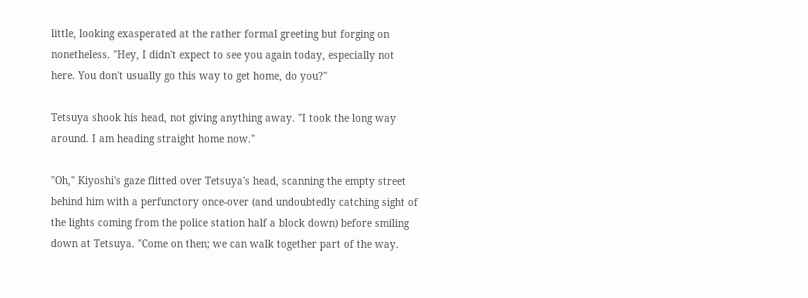little, looking exasperated at the rather formal greeting but forging on nonetheless. "Hey, I didn't expect to see you again today, especially not here. You don't usually go this way to get home, do you?"

Tetsuya shook his head, not giving anything away. "I took the long way around. I am heading straight home now."

"Oh," Kiyoshi's gaze flitted over Tetsuya's head, scanning the empty street behind him with a perfunctory once-over (and undoubtedly catching sight of the lights coming from the police station half a block down) before smiling down at Tetsuya. "Come on then; we can walk together part of the way.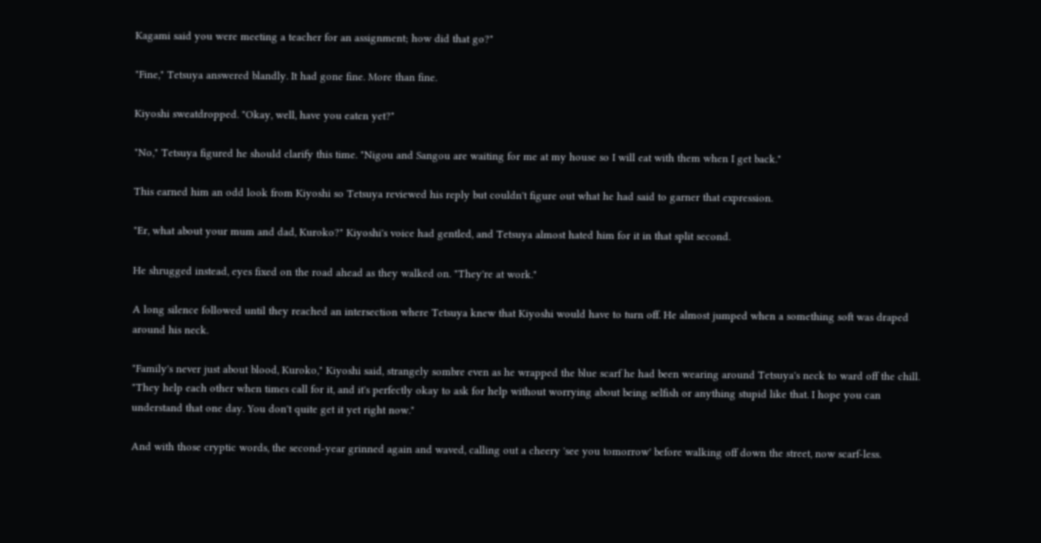Kagami said you were meeting a teacher for an assignment; how did that go?"

"Fine," Tetsuya answered blandly. It had gone fine. More than fine.

Kiyoshi sweatdropped. "Okay, well, have you eaten yet?"

"No," Tetsuya figured he should clarify this time. "Nigou and Sangou are waiting for me at my house so I will eat with them when I get back."

This earned him an odd look from Kiyoshi so Tetsuya reviewed his reply but couldn't figure out what he had said to garner that expression.

"Er, what about your mum and dad, Kuroko?" Kiyoshi's voice had gentled, and Tetsuya almost hated him for it in that split second.

He shrugged instead, eyes fixed on the road ahead as they walked on. "They're at work."

A long silence followed until they reached an intersection where Tetsuya knew that Kiyoshi would have to turn off. He almost jumped when a something soft was draped around his neck.

"Family's never just about blood, Kuroko," Kiyoshi said, strangely sombre even as he wrapped the blue scarf he had been wearing around Tetsuya's neck to ward off the chill. "They help each other when times call for it, and it's perfectly okay to ask for help without worrying about being selfish or anything stupid like that. I hope you can understand that one day. You don't quite get it yet right now."

And with those cryptic words, the second-year grinned again and waved, calling out a cheery 'see you tomorrow' before walking off down the street, now scarf-less.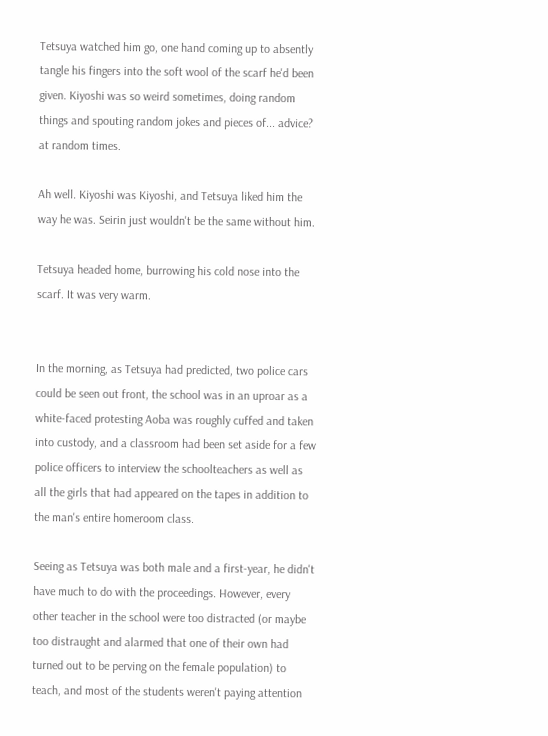Tetsuya watched him go, one hand coming up to absently tangle his fingers into the soft wool of the scarf he'd been given. Kiyoshi was so weird sometimes, doing random things and spouting random jokes and pieces of... advice? at random times.

Ah well. Kiyoshi was Kiyoshi, and Tetsuya liked him the way he was. Seirin just wouldn't be the same without him.

Tetsuya headed home, burrowing his cold nose into the scarf. It was very warm.


In the morning, as Tetsuya had predicted, two police cars could be seen out front, the school was in an uproar as a white-faced protesting Aoba was roughly cuffed and taken into custody, and a classroom had been set aside for a few police officers to interview the schoolteachers as well as all the girls that had appeared on the tapes in addition to the man's entire homeroom class.

Seeing as Tetsuya was both male and a first-year, he didn't have much to do with the proceedings. However, every other teacher in the school were too distracted (or maybe too distraught and alarmed that one of their own had turned out to be perving on the female population) to teach, and most of the students weren't paying attention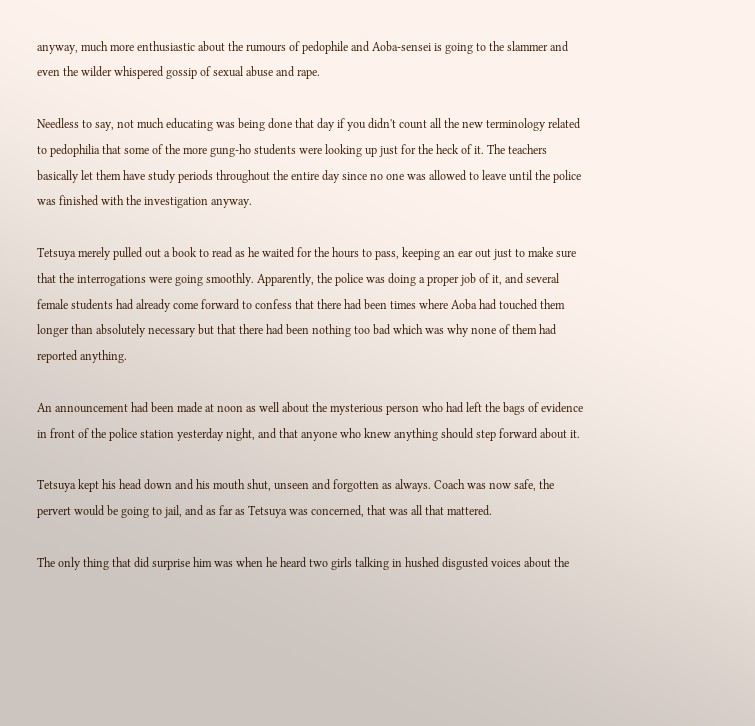anyway, much more enthusiastic about the rumours of pedophile and Aoba-sensei is going to the slammer and even the wilder whispered gossip of sexual abuse and rape.

Needless to say, not much educating was being done that day if you didn't count all the new terminology related to pedophilia that some of the more gung-ho students were looking up just for the heck of it. The teachers basically let them have study periods throughout the entire day since no one was allowed to leave until the police was finished with the investigation anyway.

Tetsuya merely pulled out a book to read as he waited for the hours to pass, keeping an ear out just to make sure that the interrogations were going smoothly. Apparently, the police was doing a proper job of it, and several female students had already come forward to confess that there had been times where Aoba had touched them longer than absolutely necessary but that there had been nothing too bad which was why none of them had reported anything.

An announcement had been made at noon as well about the mysterious person who had left the bags of evidence in front of the police station yesterday night, and that anyone who knew anything should step forward about it.

Tetsuya kept his head down and his mouth shut, unseen and forgotten as always. Coach was now safe, the pervert would be going to jail, and as far as Tetsuya was concerned, that was all that mattered.

The only thing that did surprise him was when he heard two girls talking in hushed disgusted voices about the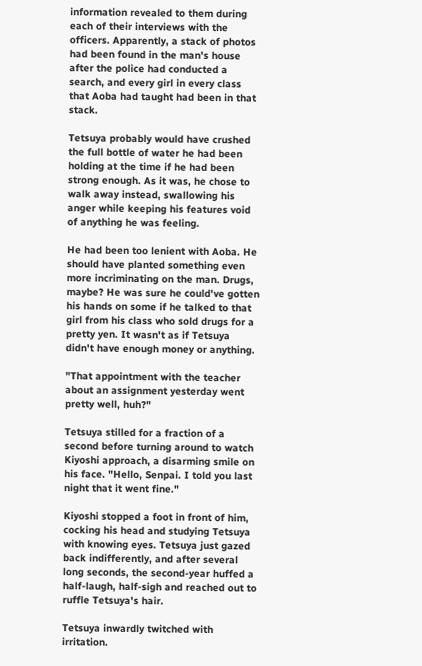information revealed to them during each of their interviews with the officers. Apparently, a stack of photos had been found in the man's house after the police had conducted a search, and every girl in every class that Aoba had taught had been in that stack.

Tetsuya probably would have crushed the full bottle of water he had been holding at the time if he had been strong enough. As it was, he chose to walk away instead, swallowing his anger while keeping his features void of anything he was feeling.

He had been too lenient with Aoba. He should have planted something even more incriminating on the man. Drugs, maybe? He was sure he could've gotten his hands on some if he talked to that girl from his class who sold drugs for a pretty yen. It wasn't as if Tetsuya didn't have enough money or anything.

"That appointment with the teacher about an assignment yesterday went pretty well, huh?"

Tetsuya stilled for a fraction of a second before turning around to watch Kiyoshi approach, a disarming smile on his face. "Hello, Senpai. I told you last night that it went fine."

Kiyoshi stopped a foot in front of him, cocking his head and studying Tetsuya with knowing eyes. Tetsuya just gazed back indifferently, and after several long seconds, the second-year huffed a half-laugh, half-sigh and reached out to ruffle Tetsuya's hair.

Tetsuya inwardly twitched with irritation.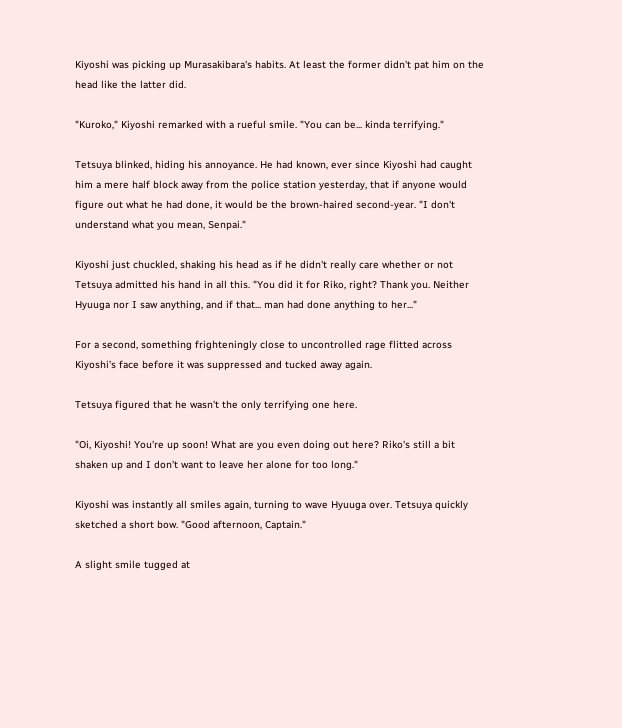Kiyoshi was picking up Murasakibara's habits. At least the former didn't pat him on the head like the latter did.

"Kuroko," Kiyoshi remarked with a rueful smile. "You can be... kinda terrifying."

Tetsuya blinked, hiding his annoyance. He had known, ever since Kiyoshi had caught him a mere half block away from the police station yesterday, that if anyone would figure out what he had done, it would be the brown-haired second-year. "I don't understand what you mean, Senpai."

Kiyoshi just chuckled, shaking his head as if he didn't really care whether or not Tetsuya admitted his hand in all this. "You did it for Riko, right? Thank you. Neither Hyuuga nor I saw anything, and if that... man had done anything to her..."

For a second, something frighteningly close to uncontrolled rage flitted across Kiyoshi's face before it was suppressed and tucked away again.

Tetsuya figured that he wasn't the only terrifying one here.

"Oi, Kiyoshi! You're up soon! What are you even doing out here? Riko's still a bit shaken up and I don't want to leave her alone for too long."

Kiyoshi was instantly all smiles again, turning to wave Hyuuga over. Tetsuya quickly sketched a short bow. "Good afternoon, Captain."

A slight smile tugged at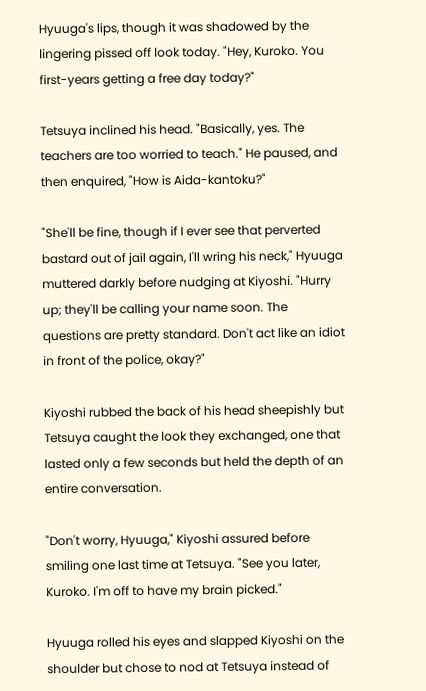Hyuuga's lips, though it was shadowed by the lingering pissed off look today. "Hey, Kuroko. You first-years getting a free day today?"

Tetsuya inclined his head. "Basically, yes. The teachers are too worried to teach." He paused, and then enquired, "How is Aida-kantoku?"

"She'll be fine, though if I ever see that perverted bastard out of jail again, I'll wring his neck," Hyuuga muttered darkly before nudging at Kiyoshi. "Hurry up; they'll be calling your name soon. The questions are pretty standard. Don't act like an idiot in front of the police, okay?"

Kiyoshi rubbed the back of his head sheepishly but Tetsuya caught the look they exchanged, one that lasted only a few seconds but held the depth of an entire conversation.

"Don't worry, Hyuuga," Kiyoshi assured before smiling one last time at Tetsuya. "See you later, Kuroko. I'm off to have my brain picked."

Hyuuga rolled his eyes and slapped Kiyoshi on the shoulder but chose to nod at Tetsuya instead of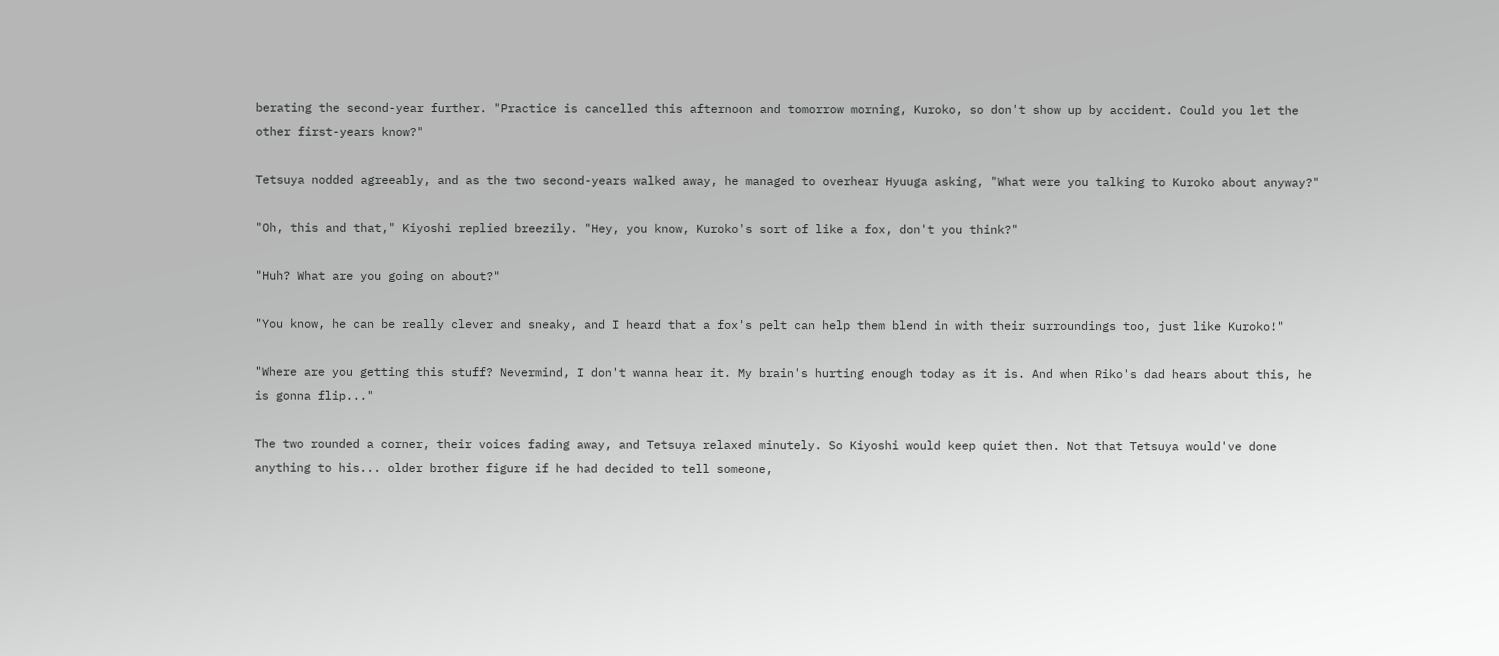berating the second-year further. "Practice is cancelled this afternoon and tomorrow morning, Kuroko, so don't show up by accident. Could you let the other first-years know?"

Tetsuya nodded agreeably, and as the two second-years walked away, he managed to overhear Hyuuga asking, "What were you talking to Kuroko about anyway?"

"Oh, this and that," Kiyoshi replied breezily. "Hey, you know, Kuroko's sort of like a fox, don't you think?"

"Huh? What are you going on about?"

"You know, he can be really clever and sneaky, and I heard that a fox's pelt can help them blend in with their surroundings too, just like Kuroko!"

"Where are you getting this stuff? Nevermind, I don't wanna hear it. My brain's hurting enough today as it is. And when Riko's dad hears about this, he is gonna flip..."

The two rounded a corner, their voices fading away, and Tetsuya relaxed minutely. So Kiyoshi would keep quiet then. Not that Tetsuya would've done anything to his... older brother figure if he had decided to tell someone,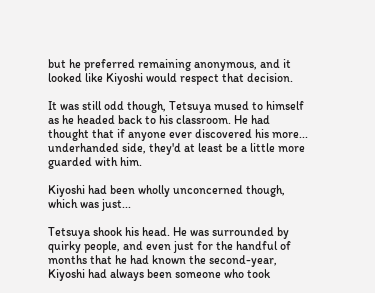but he preferred remaining anonymous, and it looked like Kiyoshi would respect that decision.

It was still odd though, Tetsuya mused to himself as he headed back to his classroom. He had thought that if anyone ever discovered his more... underhanded side, they'd at least be a little more guarded with him.

Kiyoshi had been wholly unconcerned though, which was just...

Tetsuya shook his head. He was surrounded by quirky people, and even just for the handful of months that he had known the second-year, Kiyoshi had always been someone who took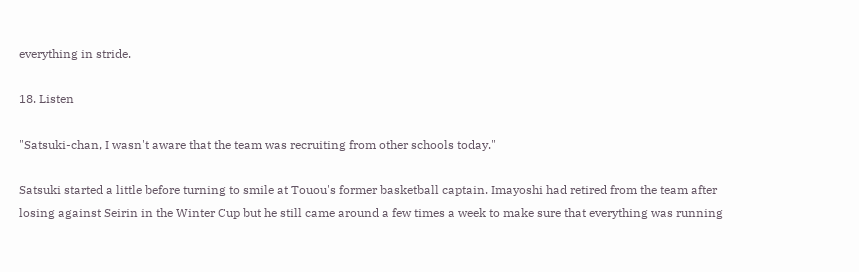everything in stride.

18. Listen

"Satsuki-chan, I wasn't aware that the team was recruiting from other schools today."

Satsuki started a little before turning to smile at Touou's former basketball captain. Imayoshi had retired from the team after losing against Seirin in the Winter Cup but he still came around a few times a week to make sure that everything was running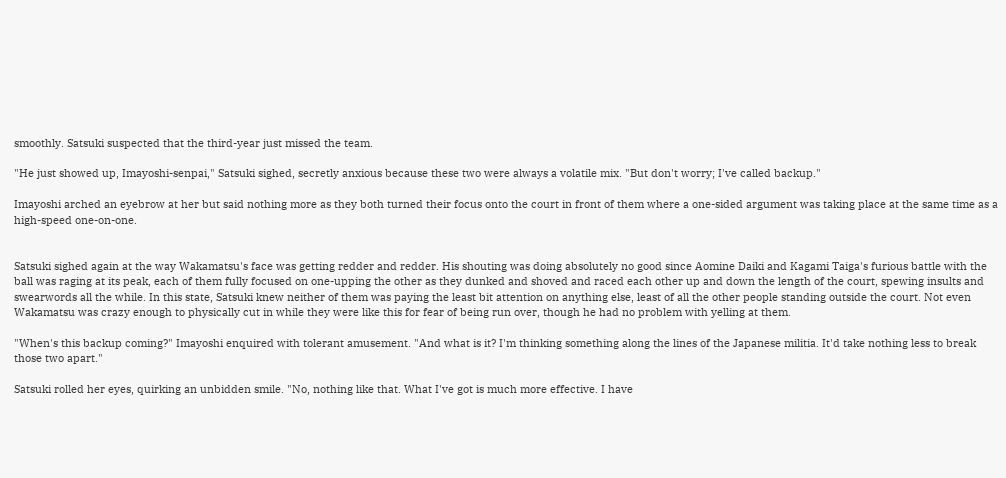smoothly. Satsuki suspected that the third-year just missed the team.

"He just showed up, Imayoshi-senpai," Satsuki sighed, secretly anxious because these two were always a volatile mix. "But don't worry; I've called backup."

Imayoshi arched an eyebrow at her but said nothing more as they both turned their focus onto the court in front of them where a one-sided argument was taking place at the same time as a high-speed one-on-one.


Satsuki sighed again at the way Wakamatsu's face was getting redder and redder. His shouting was doing absolutely no good since Aomine Daiki and Kagami Taiga's furious battle with the ball was raging at its peak, each of them fully focused on one-upping the other as they dunked and shoved and raced each other up and down the length of the court, spewing insults and swearwords all the while. In this state, Satsuki knew neither of them was paying the least bit attention on anything else, least of all the other people standing outside the court. Not even Wakamatsu was crazy enough to physically cut in while they were like this for fear of being run over, though he had no problem with yelling at them.

"When's this backup coming?" Imayoshi enquired with tolerant amusement. "And what is it? I'm thinking something along the lines of the Japanese militia. It'd take nothing less to break those two apart."

Satsuki rolled her eyes, quirking an unbidden smile. "No, nothing like that. What I've got is much more effective. I have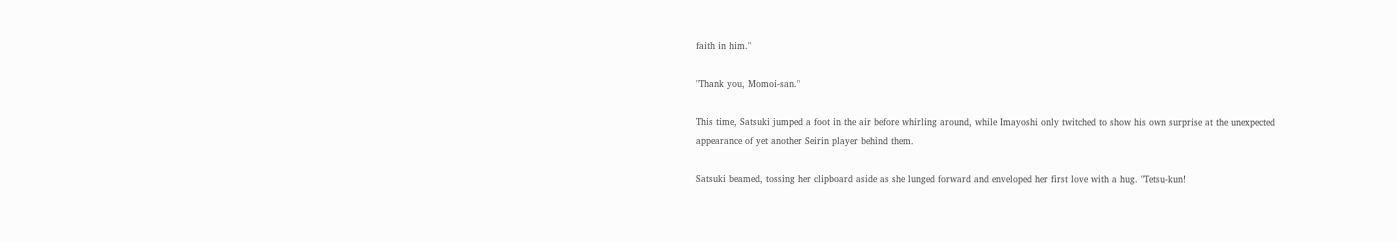faith in him."

"Thank you, Momoi-san."

This time, Satsuki jumped a foot in the air before whirling around, while Imayoshi only twitched to show his own surprise at the unexpected appearance of yet another Seirin player behind them.

Satsuki beamed, tossing her clipboard aside as she lunged forward and enveloped her first love with a hug. "Tetsu-kun!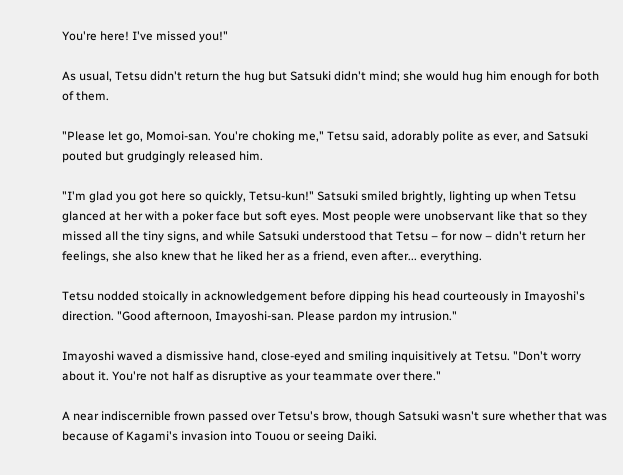You're here! I've missed you!"

As usual, Tetsu didn't return the hug but Satsuki didn't mind; she would hug him enough for both of them.

"Please let go, Momoi-san. You're choking me," Tetsu said, adorably polite as ever, and Satsuki pouted but grudgingly released him.

"I'm glad you got here so quickly, Tetsu-kun!" Satsuki smiled brightly, lighting up when Tetsu glanced at her with a poker face but soft eyes. Most people were unobservant like that so they missed all the tiny signs, and while Satsuki understood that Tetsu – for now – didn't return her feelings, she also knew that he liked her as a friend, even after... everything.

Tetsu nodded stoically in acknowledgement before dipping his head courteously in Imayoshi's direction. "Good afternoon, Imayoshi-san. Please pardon my intrusion."

Imayoshi waved a dismissive hand, close-eyed and smiling inquisitively at Tetsu. "Don't worry about it. You're not half as disruptive as your teammate over there."

A near indiscernible frown passed over Tetsu's brow, though Satsuki wasn't sure whether that was because of Kagami's invasion into Touou or seeing Daiki.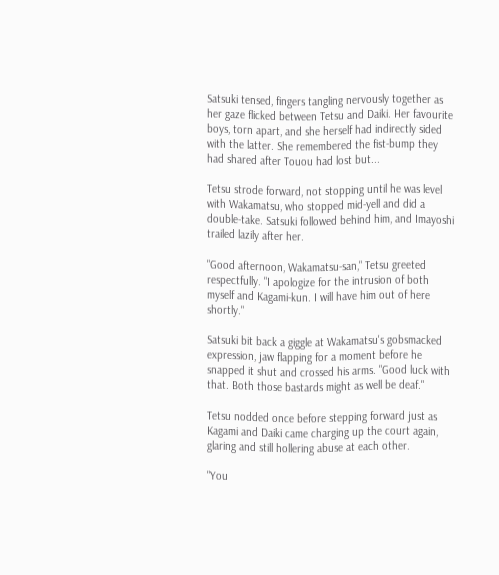Satsuki tensed, fingers tangling nervously together as her gaze flicked between Tetsu and Daiki. Her favourite boys, torn apart, and she herself had indirectly sided with the latter. She remembered the fist-bump they had shared after Touou had lost but...

Tetsu strode forward, not stopping until he was level with Wakamatsu, who stopped mid-yell and did a double-take. Satsuki followed behind him, and Imayoshi trailed lazily after her.

"Good afternoon, Wakamatsu-san," Tetsu greeted respectfully. "I apologize for the intrusion of both myself and Kagami-kun. I will have him out of here shortly."

Satsuki bit back a giggle at Wakamatsu's gobsmacked expression, jaw flapping for a moment before he snapped it shut and crossed his arms. "Good luck with that. Both those bastards might as well be deaf."

Tetsu nodded once before stepping forward just as Kagami and Daiki came charging up the court again, glaring and still hollering abuse at each other.

"You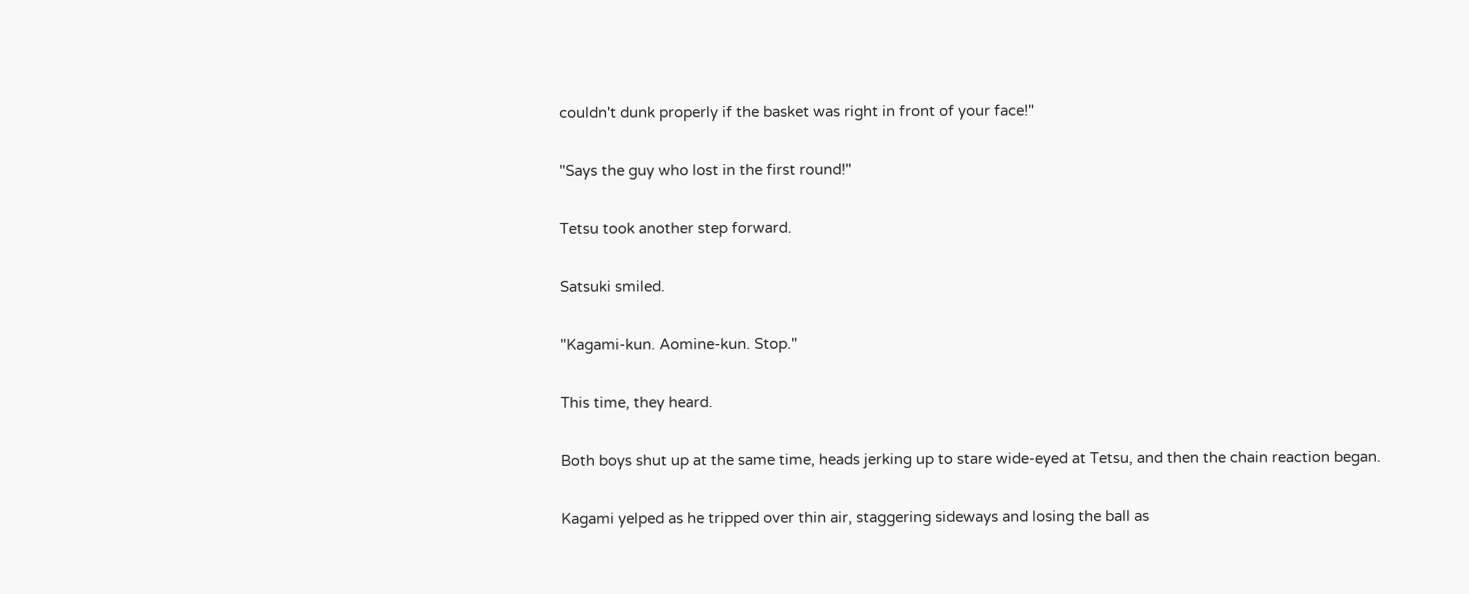couldn't dunk properly if the basket was right in front of your face!"

"Says the guy who lost in the first round!"

Tetsu took another step forward.

Satsuki smiled.

"Kagami-kun. Aomine-kun. Stop."

This time, they heard.

Both boys shut up at the same time, heads jerking up to stare wide-eyed at Tetsu, and then the chain reaction began.

Kagami yelped as he tripped over thin air, staggering sideways and losing the ball as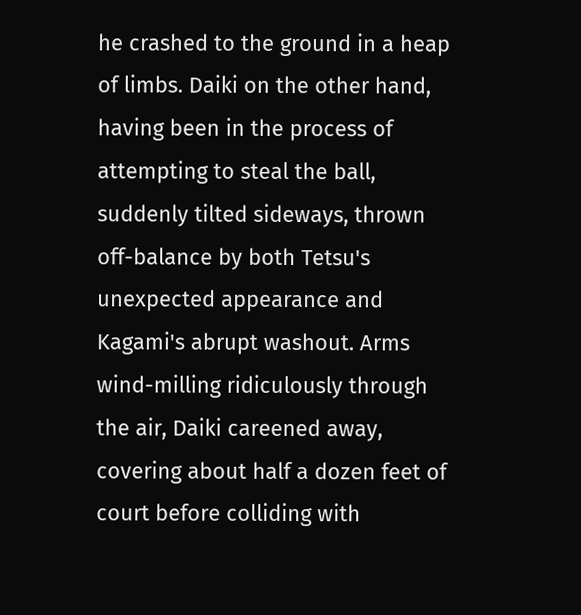he crashed to the ground in a heap of limbs. Daiki on the other hand, having been in the process of attempting to steal the ball, suddenly tilted sideways, thrown off-balance by both Tetsu's unexpected appearance and Kagami's abrupt washout. Arms wind-milling ridiculously through the air, Daiki careened away, covering about half a dozen feet of court before colliding with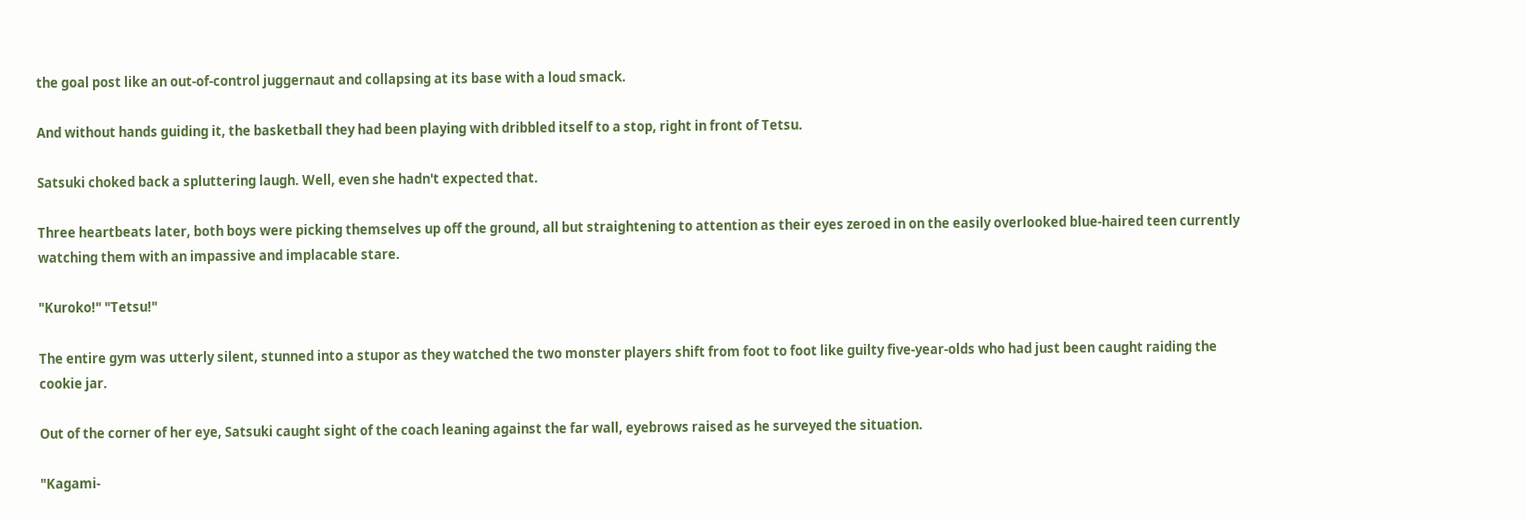the goal post like an out-of-control juggernaut and collapsing at its base with a loud smack.

And without hands guiding it, the basketball they had been playing with dribbled itself to a stop, right in front of Tetsu.

Satsuki choked back a spluttering laugh. Well, even she hadn't expected that.

Three heartbeats later, both boys were picking themselves up off the ground, all but straightening to attention as their eyes zeroed in on the easily overlooked blue-haired teen currently watching them with an impassive and implacable stare.

"Kuroko!" "Tetsu!"

The entire gym was utterly silent, stunned into a stupor as they watched the two monster players shift from foot to foot like guilty five-year-olds who had just been caught raiding the cookie jar.

Out of the corner of her eye, Satsuki caught sight of the coach leaning against the far wall, eyebrows raised as he surveyed the situation.

"Kagami-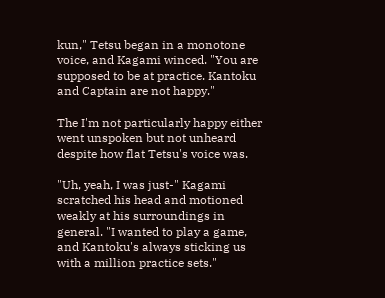kun," Tetsu began in a monotone voice, and Kagami winced. "You are supposed to be at practice. Kantoku and Captain are not happy."

The I'm not particularly happy either went unspoken but not unheard despite how flat Tetsu's voice was.

"Uh, yeah, I was just-" Kagami scratched his head and motioned weakly at his surroundings in general. "I wanted to play a game, and Kantoku's always sticking us with a million practice sets."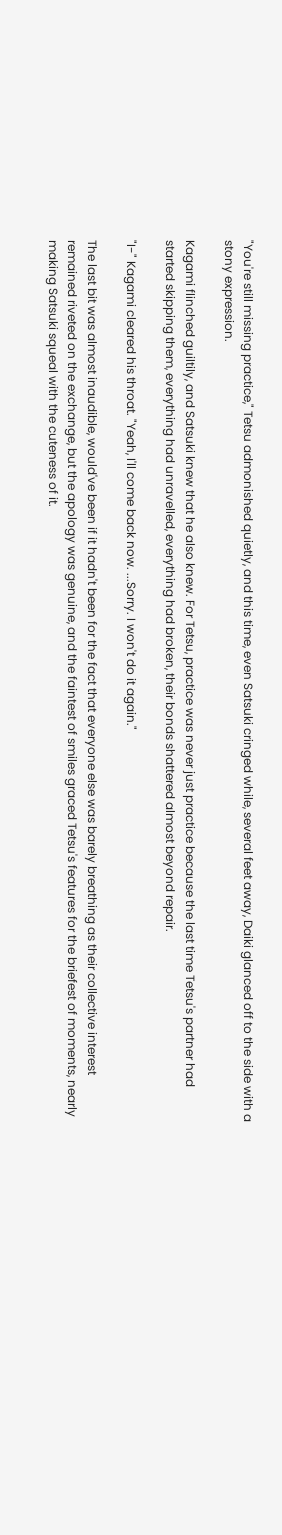"You're still missing practice," Tetsu admonished quietly, and this time, even Satsuki cringed while, several feet away, Daiki glanced off to the side with a stony expression.

Kagami flinched guiltily, and Satsuki knew that he also knew. For Tetsu, practice was never just practice because the last time Tetsu's partner had started skipping them, everything had unravelled, everything had broken, their bonds shattered almost beyond repair.

"I-" Kagami cleared his throat. "Yeah, I'll come back now. ...Sorry. I won't do it again."

The last bit was almost inaudible, would've been if it hadn't been for the fact that everyone else was barely breathing as their collective interest remained riveted on the exchange, but the apology was genuine, and the faintest of smiles graced Tetsu's features for the briefest of moments, nearly making Satsuki squeal with the cuteness of it.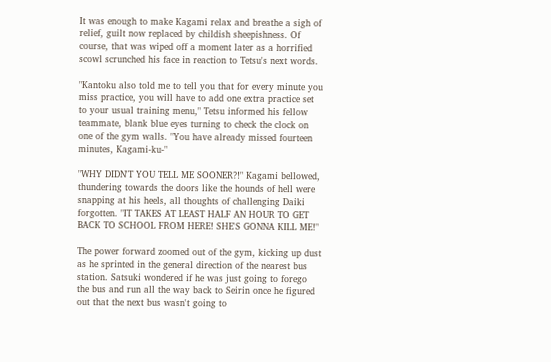It was enough to make Kagami relax and breathe a sigh of relief, guilt now replaced by childish sheepishness. Of course, that was wiped off a moment later as a horrified scowl scrunched his face in reaction to Tetsu's next words.

"Kantoku also told me to tell you that for every minute you miss practice, you will have to add one extra practice set to your usual training menu," Tetsu informed his fellow teammate, blank blue eyes turning to check the clock on one of the gym walls. "You have already missed fourteen minutes, Kagami-ku-"

"WHY DIDN'T YOU TELL ME SOONER?!" Kagami bellowed, thundering towards the doors like the hounds of hell were snapping at his heels, all thoughts of challenging Daiki forgotten. "IT TAKES AT LEAST HALF AN HOUR TO GET BACK TO SCHOOL FROM HERE! SHE'S GONNA KILL ME!"

The power forward zoomed out of the gym, kicking up dust as he sprinted in the general direction of the nearest bus station. Satsuki wondered if he was just going to forego the bus and run all the way back to Seirin once he figured out that the next bus wasn't going to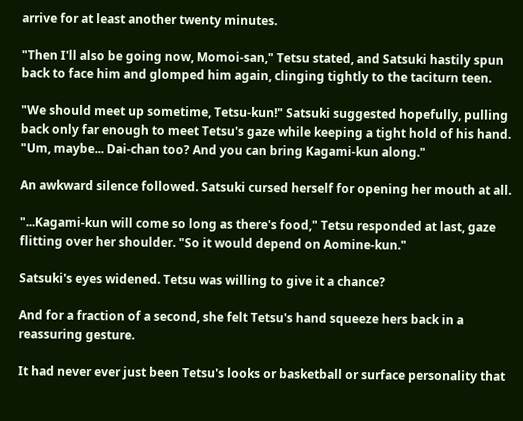arrive for at least another twenty minutes.

"Then I'll also be going now, Momoi-san," Tetsu stated, and Satsuki hastily spun back to face him and glomped him again, clinging tightly to the taciturn teen.

"We should meet up sometime, Tetsu-kun!" Satsuki suggested hopefully, pulling back only far enough to meet Tetsu's gaze while keeping a tight hold of his hand. "Um, maybe... Dai-chan too? And you can bring Kagami-kun along."

An awkward silence followed. Satsuki cursed herself for opening her mouth at all.

"...Kagami-kun will come so long as there's food," Tetsu responded at last, gaze flitting over her shoulder. "So it would depend on Aomine-kun."

Satsuki's eyes widened. Tetsu was willing to give it a chance?

And for a fraction of a second, she felt Tetsu's hand squeeze hers back in a reassuring gesture.

It had never ever just been Tetsu's looks or basketball or surface personality that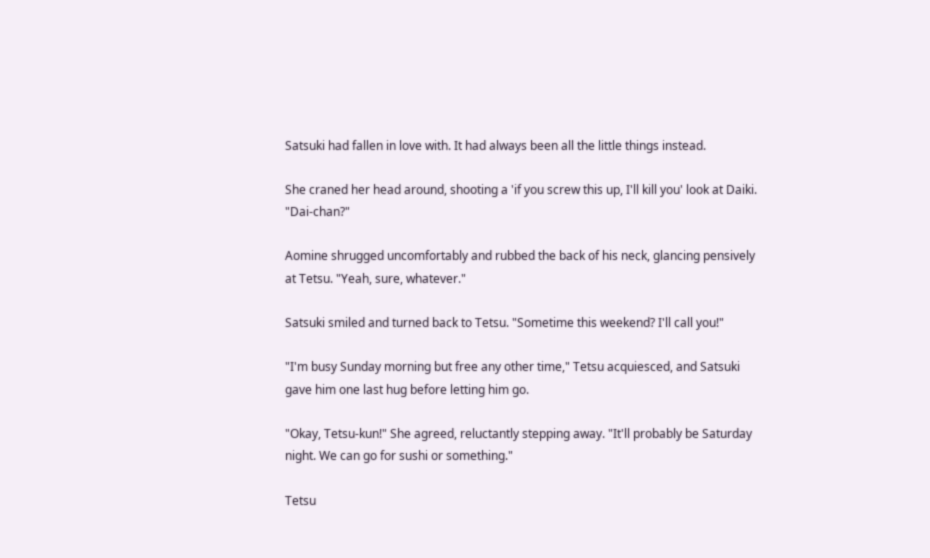Satsuki had fallen in love with. It had always been all the little things instead.

She craned her head around, shooting a 'if you screw this up, I'll kill you' look at Daiki. "Dai-chan?"

Aomine shrugged uncomfortably and rubbed the back of his neck, glancing pensively at Tetsu. "Yeah, sure, whatever."

Satsuki smiled and turned back to Tetsu. "Sometime this weekend? I'll call you!"

"I'm busy Sunday morning but free any other time," Tetsu acquiesced, and Satsuki gave him one last hug before letting him go.

"Okay, Tetsu-kun!" She agreed, reluctantly stepping away. "It'll probably be Saturday night. We can go for sushi or something."

Tetsu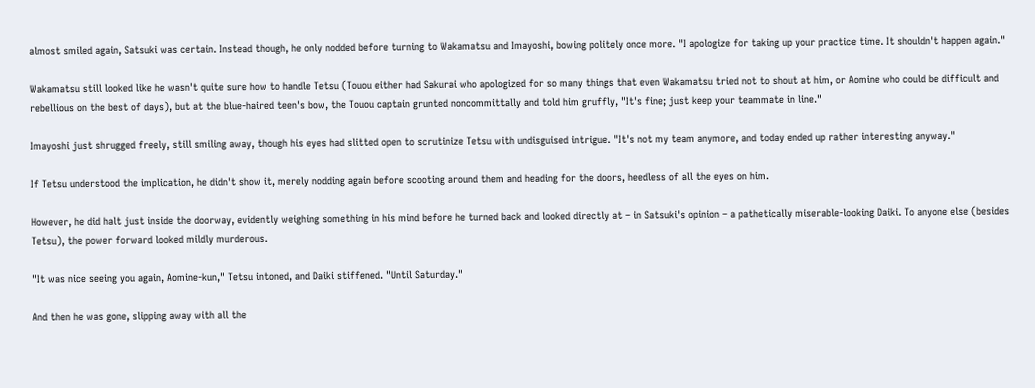almost smiled again, Satsuki was certain. Instead though, he only nodded before turning to Wakamatsu and Imayoshi, bowing politely once more. "I apologize for taking up your practice time. It shouldn't happen again."

Wakamatsu still looked like he wasn't quite sure how to handle Tetsu (Touou either had Sakurai who apologized for so many things that even Wakamatsu tried not to shout at him, or Aomine who could be difficult and rebellious on the best of days), but at the blue-haired teen's bow, the Touou captain grunted noncommittally and told him gruffly, "It's fine; just keep your teammate in line."

Imayoshi just shrugged freely, still smiling away, though his eyes had slitted open to scrutinize Tetsu with undisguised intrigue. "It's not my team anymore, and today ended up rather interesting anyway."

If Tetsu understood the implication, he didn't show it, merely nodding again before scooting around them and heading for the doors, heedless of all the eyes on him.

However, he did halt just inside the doorway, evidently weighing something in his mind before he turned back and looked directly at – in Satsuki's opinion – a pathetically miserable-looking Daiki. To anyone else (besides Tetsu), the power forward looked mildly murderous.

"It was nice seeing you again, Aomine-kun," Tetsu intoned, and Daiki stiffened. "Until Saturday."

And then he was gone, slipping away with all the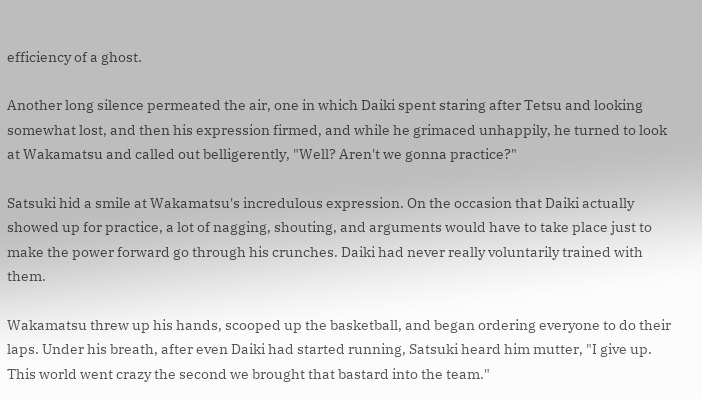efficiency of a ghost.

Another long silence permeated the air, one in which Daiki spent staring after Tetsu and looking somewhat lost, and then his expression firmed, and while he grimaced unhappily, he turned to look at Wakamatsu and called out belligerently, "Well? Aren't we gonna practice?"

Satsuki hid a smile at Wakamatsu's incredulous expression. On the occasion that Daiki actually showed up for practice, a lot of nagging, shouting, and arguments would have to take place just to make the power forward go through his crunches. Daiki had never really voluntarily trained with them.

Wakamatsu threw up his hands, scooped up the basketball, and began ordering everyone to do their laps. Under his breath, after even Daiki had started running, Satsuki heard him mutter, "I give up. This world went crazy the second we brought that bastard into the team."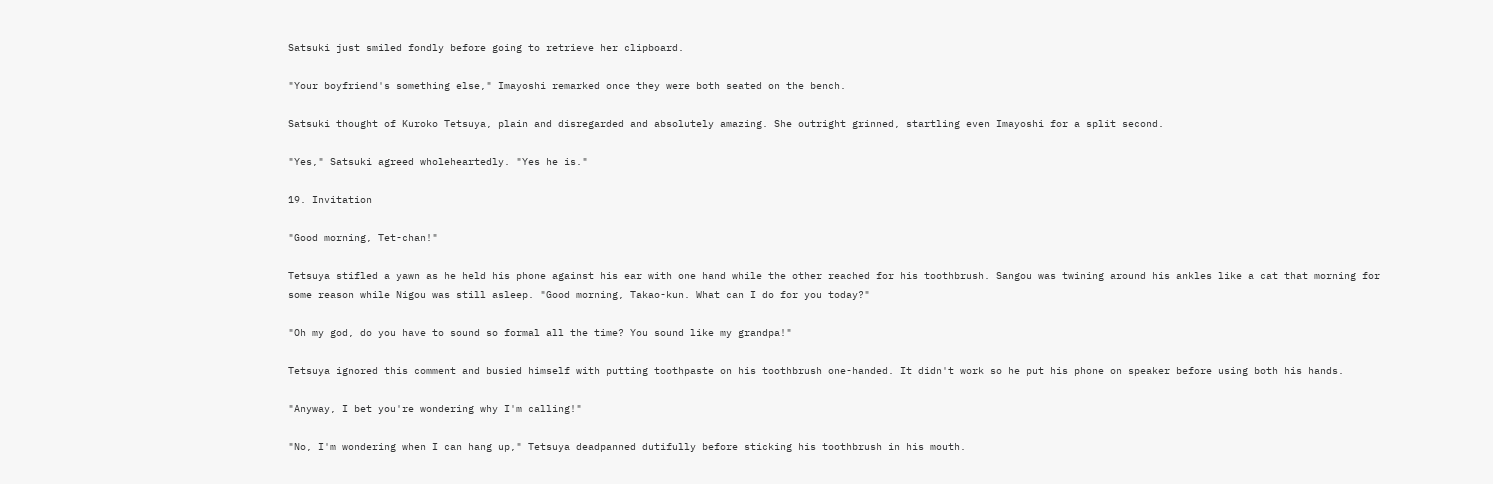Satsuki just smiled fondly before going to retrieve her clipboard.

"Your boyfriend's something else," Imayoshi remarked once they were both seated on the bench.

Satsuki thought of Kuroko Tetsuya, plain and disregarded and absolutely amazing. She outright grinned, startling even Imayoshi for a split second.

"Yes," Satsuki agreed wholeheartedly. "Yes he is."

19. Invitation

"Good morning, Tet-chan!"

Tetsuya stifled a yawn as he held his phone against his ear with one hand while the other reached for his toothbrush. Sangou was twining around his ankles like a cat that morning for some reason while Nigou was still asleep. "Good morning, Takao-kun. What can I do for you today?"

"Oh my god, do you have to sound so formal all the time? You sound like my grandpa!"

Tetsuya ignored this comment and busied himself with putting toothpaste on his toothbrush one-handed. It didn't work so he put his phone on speaker before using both his hands.

"Anyway, I bet you're wondering why I'm calling!"

"No, I'm wondering when I can hang up," Tetsuya deadpanned dutifully before sticking his toothbrush in his mouth.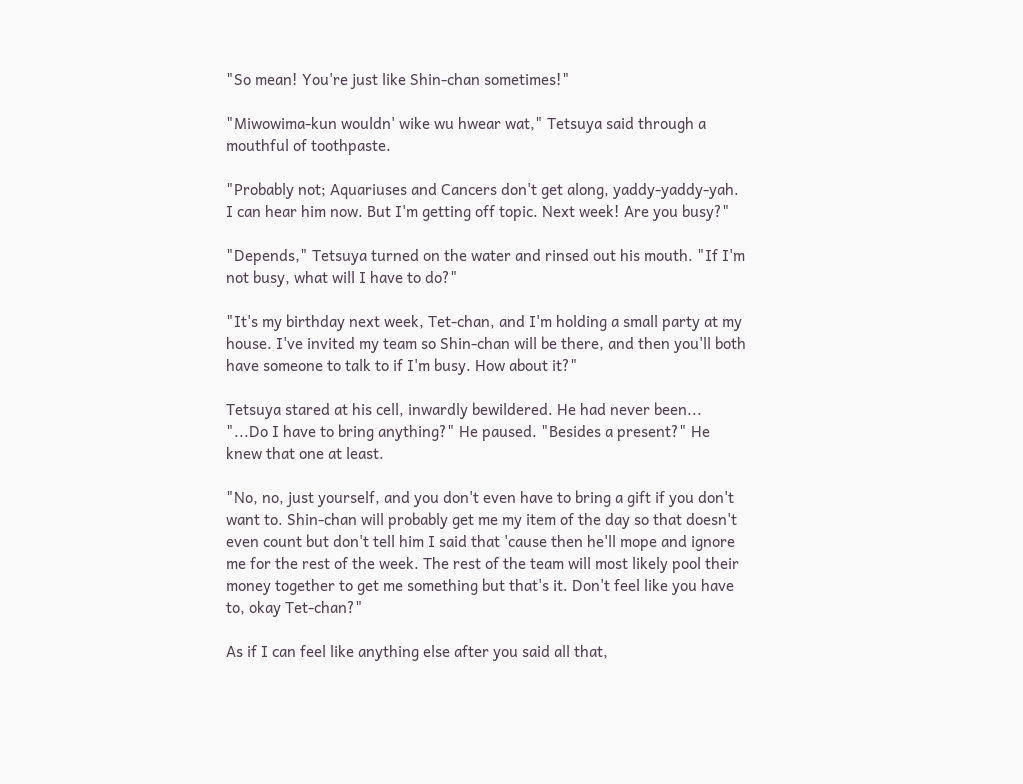"So mean! You're just like Shin-chan sometimes!"

"Miwowima-kun wouldn' wike wu hwear wat," Tetsuya said through a mouthful of toothpaste.

"Probably not; Aquariuses and Cancers don't get along, yaddy-yaddy-yah. I can hear him now. But I'm getting off topic. Next week! Are you busy?"

"Depends," Tetsuya turned on the water and rinsed out his mouth. "If I'm not busy, what will I have to do?"

"It's my birthday next week, Tet-chan, and I'm holding a small party at my house. I've invited my team so Shin-chan will be there, and then you'll both have someone to talk to if I'm busy. How about it?"

Tetsuya stared at his cell, inwardly bewildered. He had never been... "...Do I have to bring anything?" He paused. "Besides a present?" He knew that one at least.

"No, no, just yourself, and you don't even have to bring a gift if you don't want to. Shin-chan will probably get me my item of the day so that doesn't even count but don't tell him I said that 'cause then he'll mope and ignore me for the rest of the week. The rest of the team will most likely pool their money together to get me something but that's it. Don't feel like you have to, okay Tet-chan?"

As if I can feel like anything else after you said all that,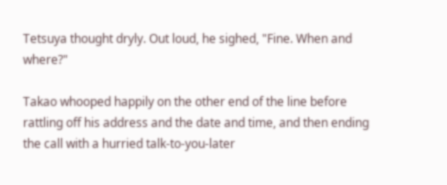Tetsuya thought dryly. Out loud, he sighed, "Fine. When and where?"

Takao whooped happily on the other end of the line before rattling off his address and the date and time, and then ending the call with a hurried talk-to-you-later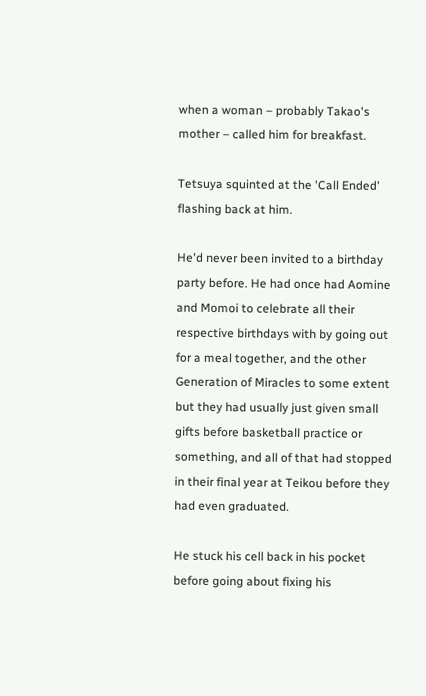when a woman – probably Takao's mother – called him for breakfast.

Tetsuya squinted at the 'Call Ended' flashing back at him.

He'd never been invited to a birthday party before. He had once had Aomine and Momoi to celebrate all their respective birthdays with by going out for a meal together, and the other Generation of Miracles to some extent but they had usually just given small gifts before basketball practice or something, and all of that had stopped in their final year at Teikou before they had even graduated.

He stuck his cell back in his pocket before going about fixing his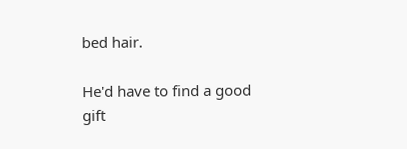bed hair.

He'd have to find a good gift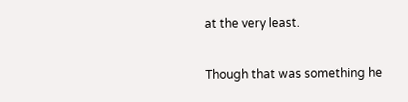at the very least.

Though that was something he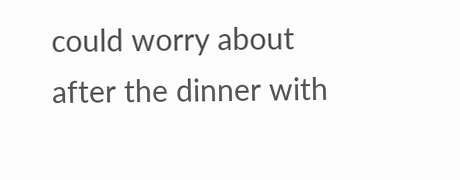could worry about after the dinner with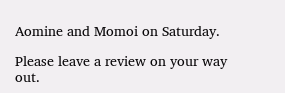Aomine and Momoi on Saturday.

Please leave a review on your way out.